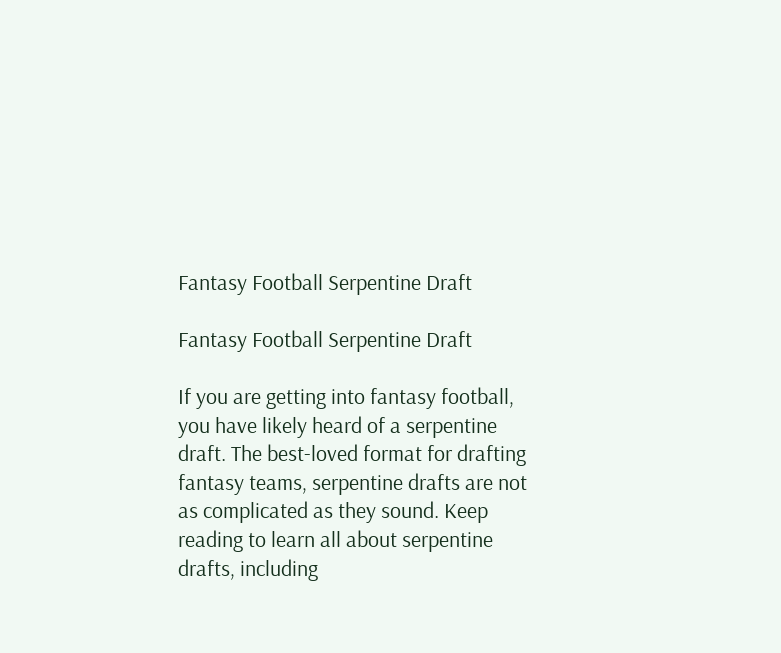Fantasy Football Serpentine Draft

Fantasy Football Serpentine Draft

If you are getting into fantasy football, you have likely heard of a serpentine draft. The best-loved format for drafting fantasy teams, serpentine drafts are not as complicated as they sound. Keep reading to learn all about serpentine drafts, including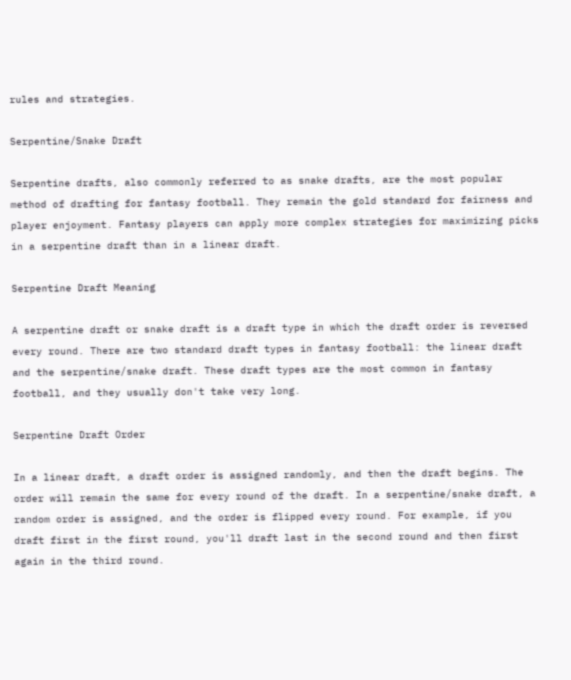rules and strategies.

Serpentine/Snake Draft

Serpentine drafts, also commonly referred to as snake drafts, are the most popular method of drafting for fantasy football. They remain the gold standard for fairness and player enjoyment. Fantasy players can apply more complex strategies for maximizing picks in a serpentine draft than in a linear draft.

Serpentine Draft Meaning

A serpentine draft or snake draft is a draft type in which the draft order is reversed every round. There are two standard draft types in fantasy football: the linear draft and the serpentine/snake draft. These draft types are the most common in fantasy football, and they usually don't take very long.

Serpentine Draft Order

In a linear draft, a draft order is assigned randomly, and then the draft begins. The order will remain the same for every round of the draft. In a serpentine/snake draft, a random order is assigned, and the order is flipped every round. For example, if you draft first in the first round, you'll draft last in the second round and then first again in the third round.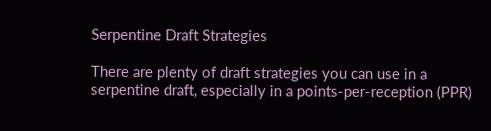Serpentine Draft Strategies

There are plenty of draft strategies you can use in a serpentine draft, especially in a points-per-reception (PPR)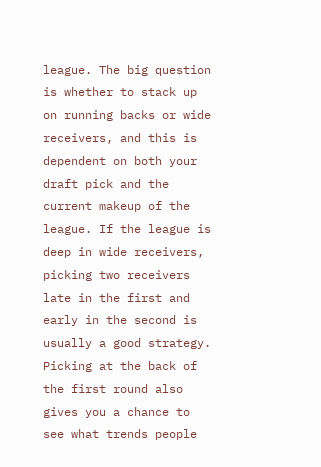league. The big question is whether to stack up on running backs or wide receivers, and this is dependent on both your draft pick and the current makeup of the league. If the league is deep in wide receivers, picking two receivers late in the first and early in the second is usually a good strategy. Picking at the back of the first round also gives you a chance to see what trends people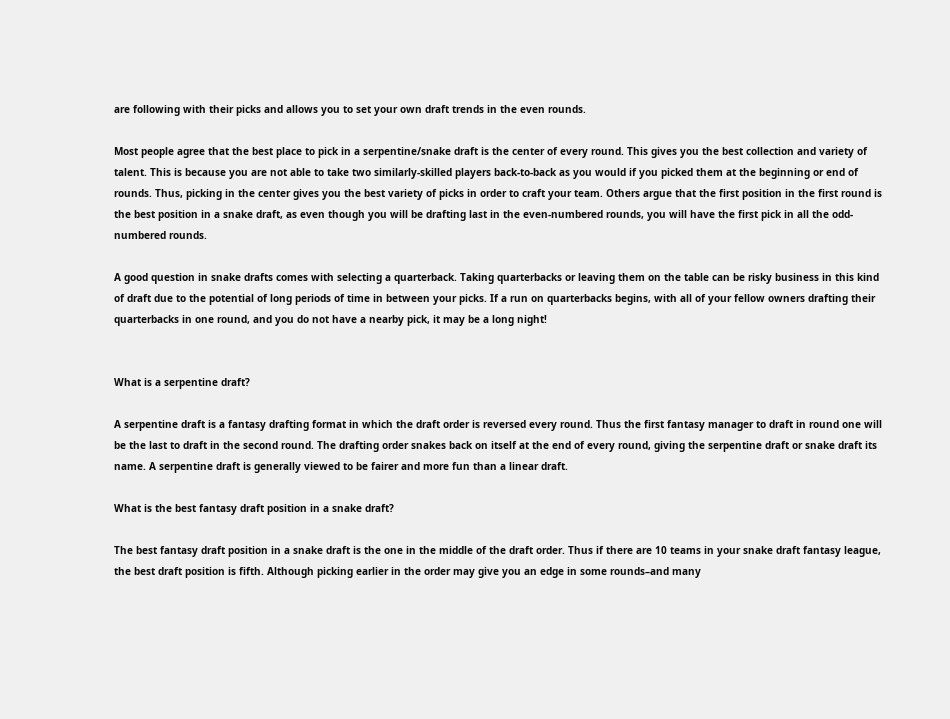are following with their picks and allows you to set your own draft trends in the even rounds.

Most people agree that the best place to pick in a serpentine/snake draft is the center of every round. This gives you the best collection and variety of talent. This is because you are not able to take two similarly-skilled players back-to-back as you would if you picked them at the beginning or end of rounds. Thus, picking in the center gives you the best variety of picks in order to craft your team. Others argue that the first position in the first round is the best position in a snake draft, as even though you will be drafting last in the even-numbered rounds, you will have the first pick in all the odd-numbered rounds.

A good question in snake drafts comes with selecting a quarterback. Taking quarterbacks or leaving them on the table can be risky business in this kind of draft due to the potential of long periods of time in between your picks. If a run on quarterbacks begins, with all of your fellow owners drafting their quarterbacks in one round, and you do not have a nearby pick, it may be a long night!


What is a serpentine draft?

A serpentine draft is a fantasy drafting format in which the draft order is reversed every round. Thus the first fantasy manager to draft in round one will be the last to draft in the second round. The drafting order snakes back on itself at the end of every round, giving the serpentine draft or snake draft its name. A serpentine draft is generally viewed to be fairer and more fun than a linear draft.

What is the best fantasy draft position in a snake draft?

The best fantasy draft position in a snake draft is the one in the middle of the draft order. Thus if there are 10 teams in your snake draft fantasy league, the best draft position is fifth. Although picking earlier in the order may give you an edge in some rounds–and many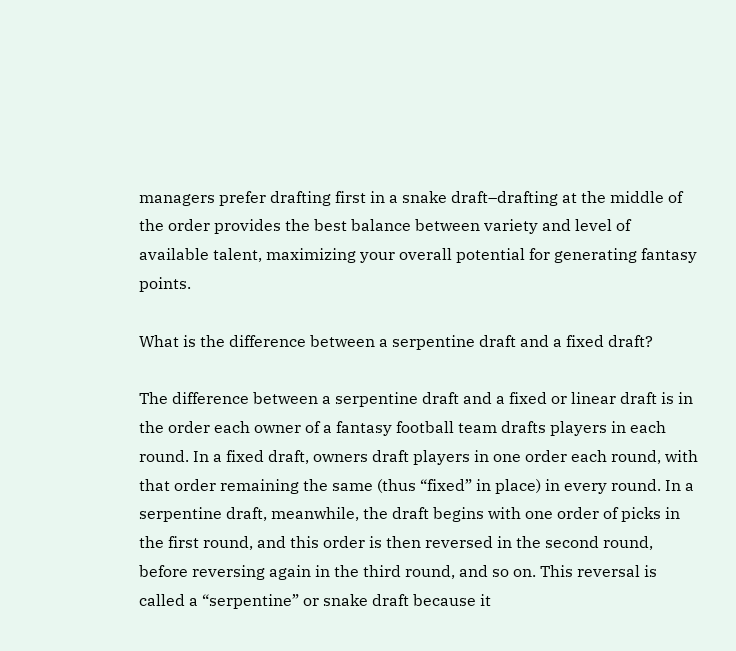managers prefer drafting first in a snake draft–drafting at the middle of the order provides the best balance between variety and level of available talent, maximizing your overall potential for generating fantasy points.

What is the difference between a serpentine draft and a fixed draft?

The difference between a serpentine draft and a fixed or linear draft is in the order each owner of a fantasy football team drafts players in each round. In a fixed draft, owners draft players in one order each round, with that order remaining the same (thus “fixed” in place) in every round. In a serpentine draft, meanwhile, the draft begins with one order of picks in the first round, and this order is then reversed in the second round, before reversing again in the third round, and so on. This reversal is called a “serpentine” or snake draft because it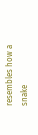resembles how a snake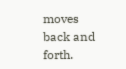moves back and forth.